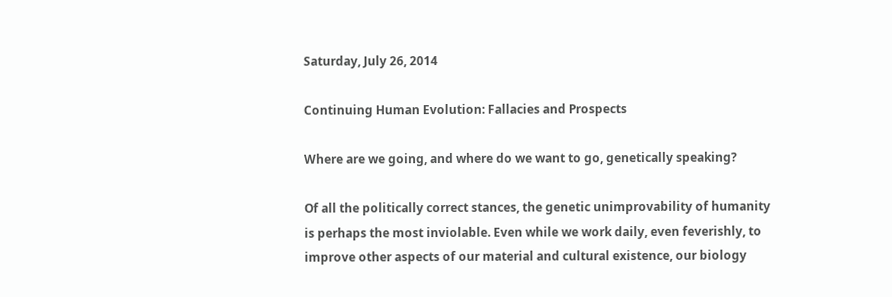Saturday, July 26, 2014

Continuing Human Evolution: Fallacies and Prospects

Where are we going, and where do we want to go, genetically speaking?

Of all the politically correct stances, the genetic unimprovability of humanity is perhaps the most inviolable. Even while we work daily, even feverishly, to improve other aspects of our material and cultural existence, our biology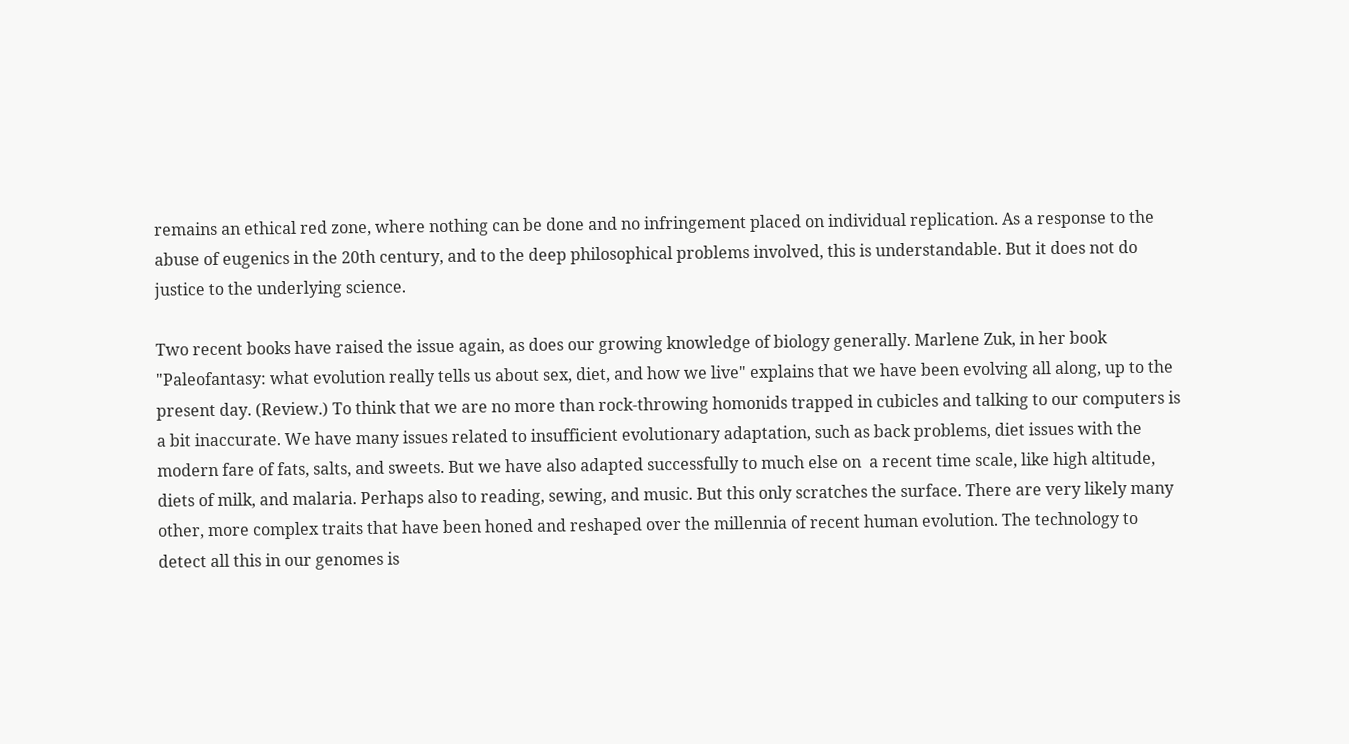remains an ethical red zone, where nothing can be done and no infringement placed on individual replication. As a response to the abuse of eugenics in the 20th century, and to the deep philosophical problems involved, this is understandable. But it does not do justice to the underlying science.

Two recent books have raised the issue again, as does our growing knowledge of biology generally. Marlene Zuk, in her book "Paleofantasy: what evolution really tells us about sex, diet, and how we live" explains that we have been evolving all along, up to the present day. (Review.) To think that we are no more than rock-throwing homonids trapped in cubicles and talking to our computers is a bit inaccurate. We have many issues related to insufficient evolutionary adaptation, such as back problems, diet issues with the modern fare of fats, salts, and sweets. But we have also adapted successfully to much else on  a recent time scale, like high altitude, diets of milk, and malaria. Perhaps also to reading, sewing, and music. But this only scratches the surface. There are very likely many other, more complex traits that have been honed and reshaped over the millennia of recent human evolution. The technology to detect all this in our genomes is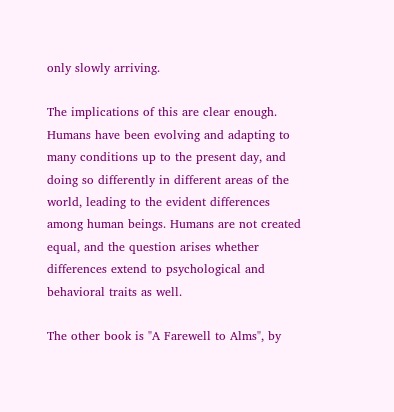only slowly arriving.

The implications of this are clear enough. Humans have been evolving and adapting to many conditions up to the present day, and doing so differently in different areas of the world, leading to the evident differences among human beings. Humans are not created equal, and the question arises whether differences extend to psychological and behavioral traits as well.

The other book is "A Farewell to Alms", by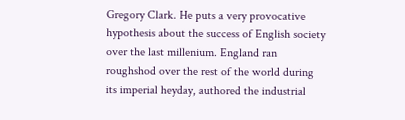Gregory Clark. He puts a very provocative hypothesis about the success of English society over the last millenium. England ran roughshod over the rest of the world during its imperial heyday, authored the industrial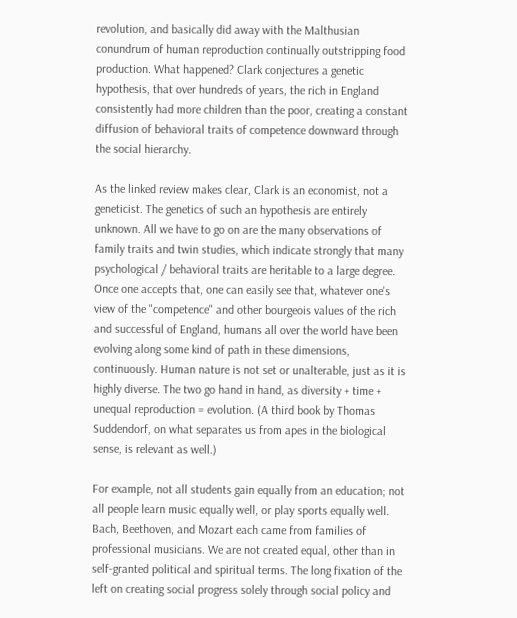revolution, and basically did away with the Malthusian conundrum of human reproduction continually outstripping food production. What happened? Clark conjectures a genetic hypothesis, that over hundreds of years, the rich in England consistently had more children than the poor, creating a constant diffusion of behavioral traits of competence downward through the social hierarchy.

As the linked review makes clear, Clark is an economist, not a geneticist. The genetics of such an hypothesis are entirely unknown. All we have to go on are the many observations of family traits and twin studies, which indicate strongly that many psychological / behavioral traits are heritable to a large degree. Once one accepts that, one can easily see that, whatever one's view of the "competence" and other bourgeois values of the rich and successful of England, humans all over the world have been evolving along some kind of path in these dimensions, continuously. Human nature is not set or unalterable, just as it is highly diverse. The two go hand in hand, as diversity + time + unequal reproduction = evolution. (A third book by Thomas Suddendorf, on what separates us from apes in the biological sense, is relevant as well.)

For example, not all students gain equally from an education; not all people learn music equally well, or play sports equally well. Bach, Beethoven, and Mozart each came from families of professional musicians. We are not created equal, other than in self-granted political and spiritual terms. The long fixation of the left on creating social progress solely through social policy and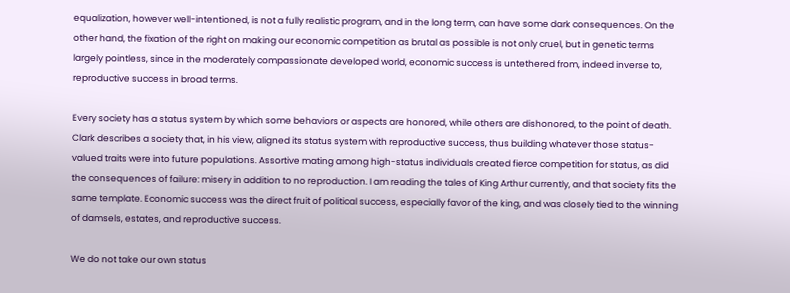equalization, however well-intentioned, is not a fully realistic program, and in the long term, can have some dark consequences. On the other hand, the fixation of the right on making our economic competition as brutal as possible is not only cruel, but in genetic terms largely pointless, since in the moderately compassionate developed world, economic success is untethered from, indeed inverse to, reproductive success in broad terms.

Every society has a status system by which some behaviors or aspects are honored, while others are dishonored, to the point of death. Clark describes a society that, in his view, aligned its status system with reproductive success, thus building whatever those status-valued traits were into future populations. Assortive mating among high-status individuals created fierce competition for status, as did the consequences of failure: misery in addition to no reproduction. I am reading the tales of King Arthur currently, and that society fits the same template. Economic success was the direct fruit of political success, especially favor of the king, and was closely tied to the winning of damsels, estates, and reproductive success.

We do not take our own status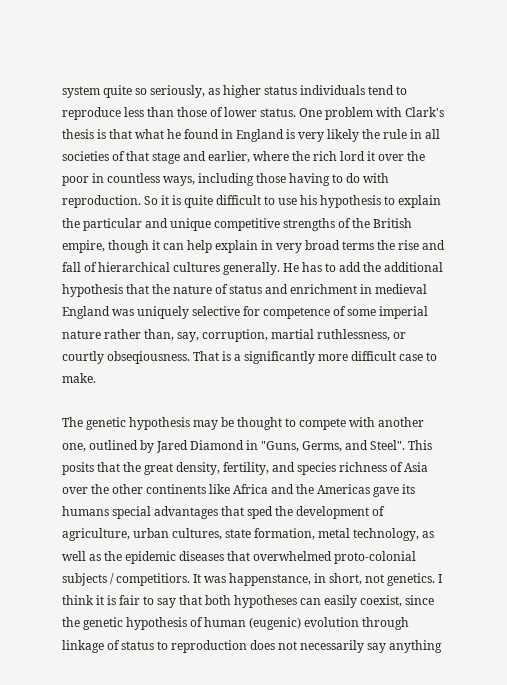system quite so seriously, as higher status individuals tend to reproduce less than those of lower status. One problem with Clark's thesis is that what he found in England is very likely the rule in all societies of that stage and earlier, where the rich lord it over the poor in countless ways, including those having to do with reproduction. So it is quite difficult to use his hypothesis to explain the particular and unique competitive strengths of the British empire, though it can help explain in very broad terms the rise and fall of hierarchical cultures generally. He has to add the additional hypothesis that the nature of status and enrichment in medieval England was uniquely selective for competence of some imperial nature rather than, say, corruption, martial ruthlessness, or courtly obseqiousness. That is a significantly more difficult case to make.

The genetic hypothesis may be thought to compete with another one, outlined by Jared Diamond in "Guns, Germs, and Steel". This posits that the great density, fertility, and species richness of Asia over the other continents like Africa and the Americas gave its humans special advantages that sped the development of agriculture, urban cultures, state formation, metal technology, as well as the epidemic diseases that overwhelmed proto-colonial subjects / competitiors. It was happenstance, in short, not genetics. I think it is fair to say that both hypotheses can easily coexist, since the genetic hypothesis of human (eugenic) evolution through linkage of status to reproduction does not necessarily say anything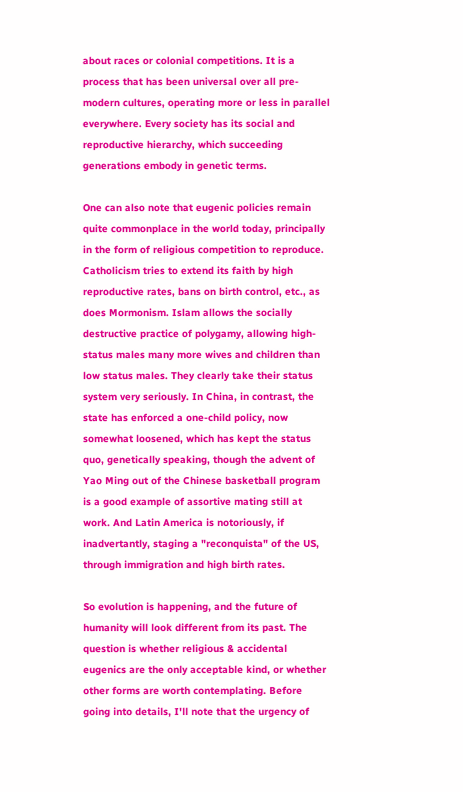about races or colonial competitions. It is a process that has been universal over all pre-modern cultures, operating more or less in parallel everywhere. Every society has its social and reproductive hierarchy, which succeeding generations embody in genetic terms.

One can also note that eugenic policies remain quite commonplace in the world today, principally in the form of religious competition to reproduce. Catholicism tries to extend its faith by high reproductive rates, bans on birth control, etc., as does Mormonism. Islam allows the socially destructive practice of polygamy, allowing high-status males many more wives and children than low status males. They clearly take their status system very seriously. In China, in contrast, the state has enforced a one-child policy, now somewhat loosened, which has kept the status quo, genetically speaking, though the advent of Yao Ming out of the Chinese basketball program is a good example of assortive mating still at work. And Latin America is notoriously, if inadvertantly, staging a "reconquista" of the US, through immigration and high birth rates.

So evolution is happening, and the future of humanity will look different from its past. The question is whether religious & accidental eugenics are the only acceptable kind, or whether other forms are worth contemplating. Before going into details, I'll note that the urgency of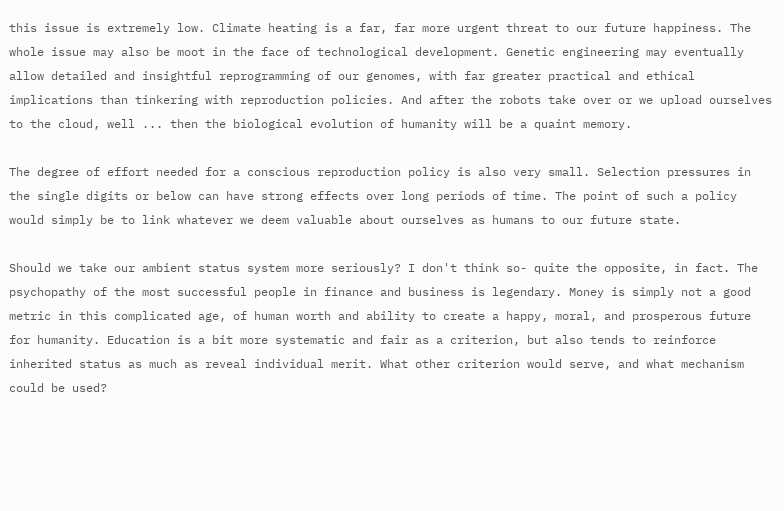this issue is extremely low. Climate heating is a far, far more urgent threat to our future happiness. The whole issue may also be moot in the face of technological development. Genetic engineering may eventually allow detailed and insightful reprogramming of our genomes, with far greater practical and ethical implications than tinkering with reproduction policies. And after the robots take over or we upload ourselves to the cloud, well ... then the biological evolution of humanity will be a quaint memory.

The degree of effort needed for a conscious reproduction policy is also very small. Selection pressures in the single digits or below can have strong effects over long periods of time. The point of such a policy would simply be to link whatever we deem valuable about ourselves as humans to our future state.

Should we take our ambient status system more seriously? I don't think so- quite the opposite, in fact. The psychopathy of the most successful people in finance and business is legendary. Money is simply not a good metric in this complicated age, of human worth and ability to create a happy, moral, and prosperous future for humanity. Education is a bit more systematic and fair as a criterion, but also tends to reinforce inherited status as much as reveal individual merit. What other criterion would serve, and what mechanism could be used?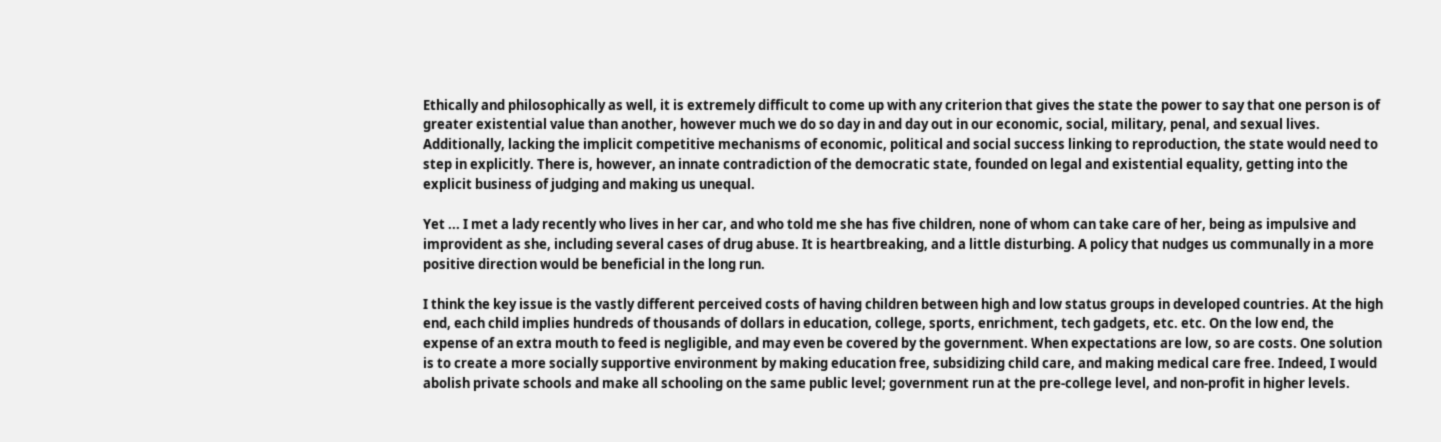Ethically and philosophically as well, it is extremely difficult to come up with any criterion that gives the state the power to say that one person is of greater existential value than another, however much we do so day in and day out in our economic, social, military, penal, and sexual lives. Additionally, lacking the implicit competitive mechanisms of economic, political and social success linking to reproduction, the state would need to step in explicitly. There is, however, an innate contradiction of the democratic state, founded on legal and existential equality, getting into the explicit business of judging and making us unequal.

Yet ... I met a lady recently who lives in her car, and who told me she has five children, none of whom can take care of her, being as impulsive and improvident as she, including several cases of drug abuse. It is heartbreaking, and a little disturbing. A policy that nudges us communally in a more positive direction would be beneficial in the long run.

I think the key issue is the vastly different perceived costs of having children between high and low status groups in developed countries. At the high end, each child implies hundreds of thousands of dollars in education, college, sports, enrichment, tech gadgets, etc. etc. On the low end, the expense of an extra mouth to feed is negligible, and may even be covered by the government. When expectations are low, so are costs. One solution is to create a more socially supportive environment by making education free, subsidizing child care, and making medical care free. Indeed, I would abolish private schools and make all schooling on the same public level; government run at the pre-college level, and non-profit in higher levels.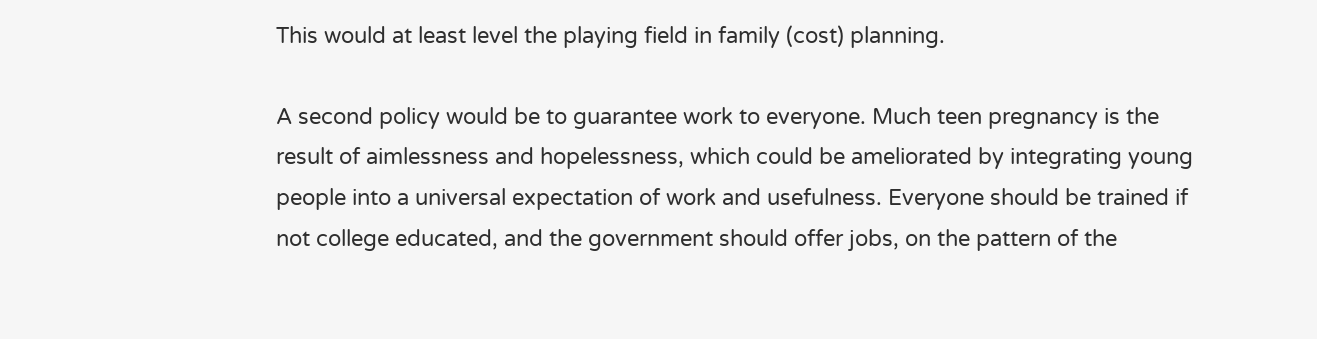This would at least level the playing field in family (cost) planning.

A second policy would be to guarantee work to everyone. Much teen pregnancy is the result of aimlessness and hopelessness, which could be ameliorated by integrating young people into a universal expectation of work and usefulness. Everyone should be trained if not college educated, and the government should offer jobs, on the pattern of the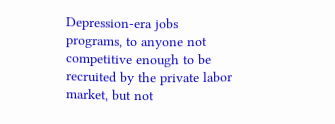Depression-era jobs programs, to anyone not competitive enough to be recruited by the private labor market, but not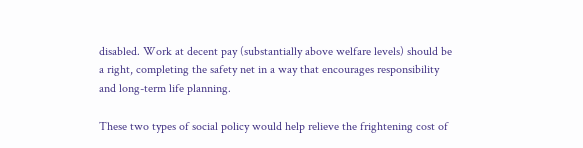disabled. Work at decent pay (substantially above welfare levels) should be a right, completing the safety net in a way that encourages responsibility and long-term life planning.

These two types of social policy would help relieve the frightening cost of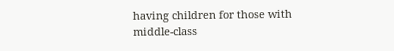having children for those with middle-class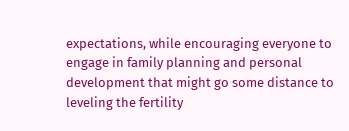expectations, while encouraging everyone to engage in family planning and personal development that might go some distance to leveling the fertility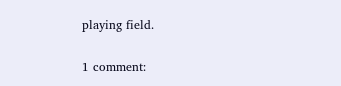playing field.

1 comment: